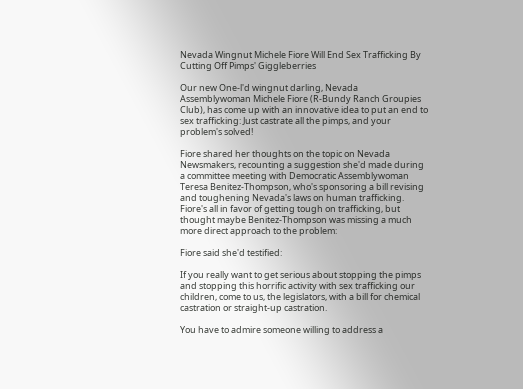Nevada Wingnut Michele Fiore Will End Sex Trafficking By Cutting Off Pimps' Giggleberries

Our new One-l'd wingnut darling, Nevada Assemblywoman Michele Fiore (R-Bundy Ranch Groupies Club), has come up with an innovative idea to put an end to sex trafficking: Just castrate all the pimps, and your problem's solved!

Fiore shared her thoughts on the topic on Nevada Newsmakers, recounting a suggestion she'd made during a committee meeting with Democratic Assemblywoman Teresa Benitez-Thompson, who's sponsoring a bill revising and toughening Nevada's laws on human trafficking. Fiore's all in favor of getting tough on trafficking, but thought maybe Benitez-Thompson was missing a much more direct approach to the problem:

Fiore said she'd testified:

If you really want to get serious about stopping the pimps and stopping this horrific activity with sex trafficking our children, come to us, the legislators, with a bill for chemical castration or straight-up castration.

You have to admire someone willing to address a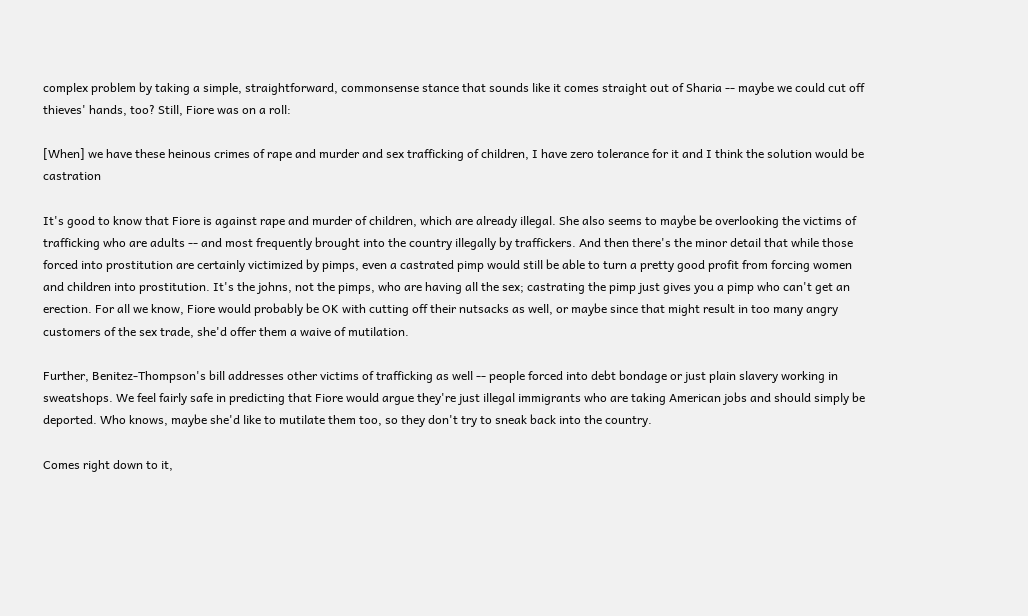complex problem by taking a simple, straightforward, commonsense stance that sounds like it comes straight out of Sharia -- maybe we could cut off thieves' hands, too? Still, Fiore was on a roll:

[When] we have these heinous crimes of rape and murder and sex trafficking of children, I have zero tolerance for it and I think the solution would be castration

It's good to know that Fiore is against rape and murder of children, which are already illegal. She also seems to maybe be overlooking the victims of trafficking who are adults -- and most frequently brought into the country illegally by traffickers. And then there's the minor detail that while those forced into prostitution are certainly victimized by pimps, even a castrated pimp would still be able to turn a pretty good profit from forcing women and children into prostitution. It's the johns, not the pimps, who are having all the sex; castrating the pimp just gives you a pimp who can't get an erection. For all we know, Fiore would probably be OK with cutting off their nutsacks as well, or maybe since that might result in too many angry customers of the sex trade, she'd offer them a waive of mutilation.

Further, Benitez-Thompson's bill addresses other victims of trafficking as well -- people forced into debt bondage or just plain slavery working in sweatshops. We feel fairly safe in predicting that Fiore would argue they're just illegal immigrants who are taking American jobs and should simply be deported. Who knows, maybe she'd like to mutilate them too, so they don't try to sneak back into the country.

Comes right down to it,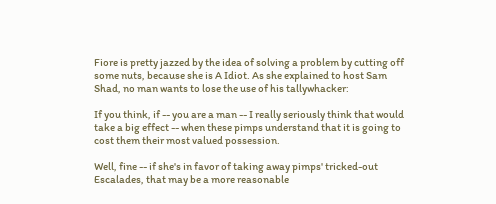Fiore is pretty jazzed by the idea of solving a problem by cutting off some nuts, because she is A Idiot. As she explained to host Sam Shad, no man wants to lose the use of his tallywhacker:

If you think, if -- you are a man -- I really seriously think that would take a big effect -- when these pimps understand that it is going to cost them their most valued possession.

Well, fine -- if she's in favor of taking away pimps' tricked-out Escalades, that may be a more reasonable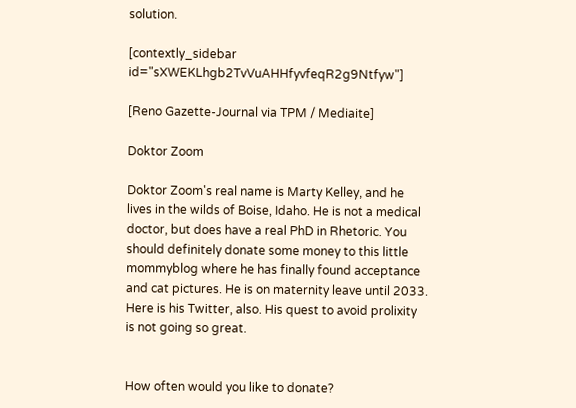solution.

[contextly_sidebar id="sXWEKLhgb2TvVuAHHfyvfeqR2g9Ntfyw"]

[Reno Gazette-Journal via TPM / Mediaite]

Doktor Zoom

Doktor Zoom's real name is Marty Kelley, and he lives in the wilds of Boise, Idaho. He is not a medical doctor, but does have a real PhD in Rhetoric. You should definitely donate some money to this little mommyblog where he has finally found acceptance and cat pictures. He is on maternity leave until 2033. Here is his Twitter, also. His quest to avoid prolixity is not going so great.


How often would you like to donate?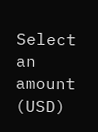Select an amount (USD)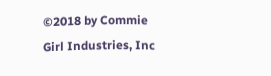©2018 by Commie Girl Industries, Inc